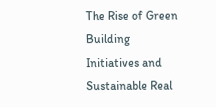The Rise of Green Building Initiatives and Sustainable Real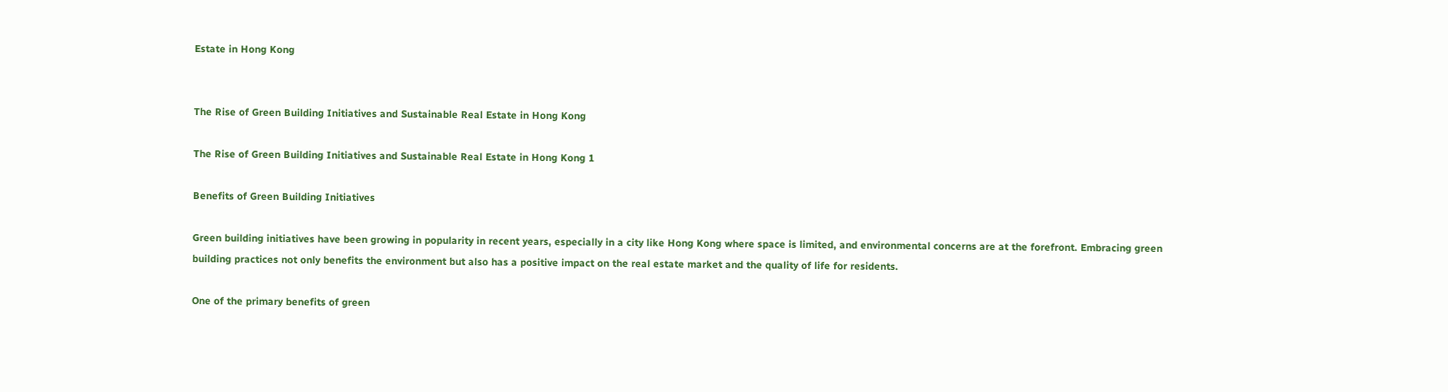Estate in Hong Kong


The Rise of Green Building Initiatives and Sustainable Real Estate in Hong Kong

The Rise of Green Building Initiatives and Sustainable Real Estate in Hong Kong 1

Benefits of Green Building Initiatives

Green building initiatives have been growing in popularity in recent years, especially in a city like Hong Kong where space is limited, and environmental concerns are at the forefront. Embracing green building practices not only benefits the environment but also has a positive impact on the real estate market and the quality of life for residents.

One of the primary benefits of green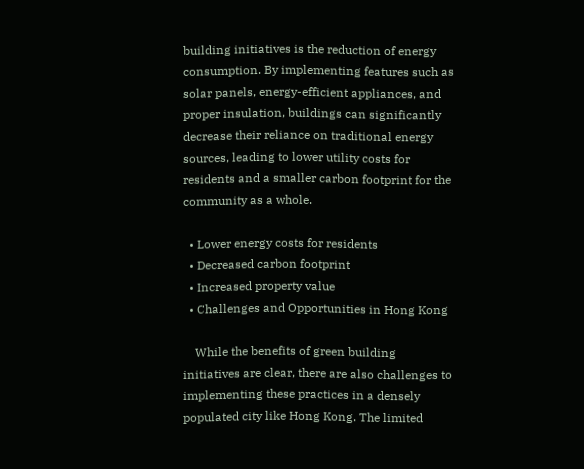building initiatives is the reduction of energy consumption. By implementing features such as solar panels, energy-efficient appliances, and proper insulation, buildings can significantly decrease their reliance on traditional energy sources, leading to lower utility costs for residents and a smaller carbon footprint for the community as a whole.

  • Lower energy costs for residents
  • Decreased carbon footprint
  • Increased property value
  • Challenges and Opportunities in Hong Kong

    While the benefits of green building initiatives are clear, there are also challenges to implementing these practices in a densely populated city like Hong Kong. The limited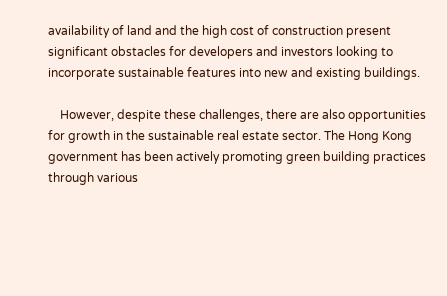availability of land and the high cost of construction present significant obstacles for developers and investors looking to incorporate sustainable features into new and existing buildings.

    However, despite these challenges, there are also opportunities for growth in the sustainable real estate sector. The Hong Kong government has been actively promoting green building practices through various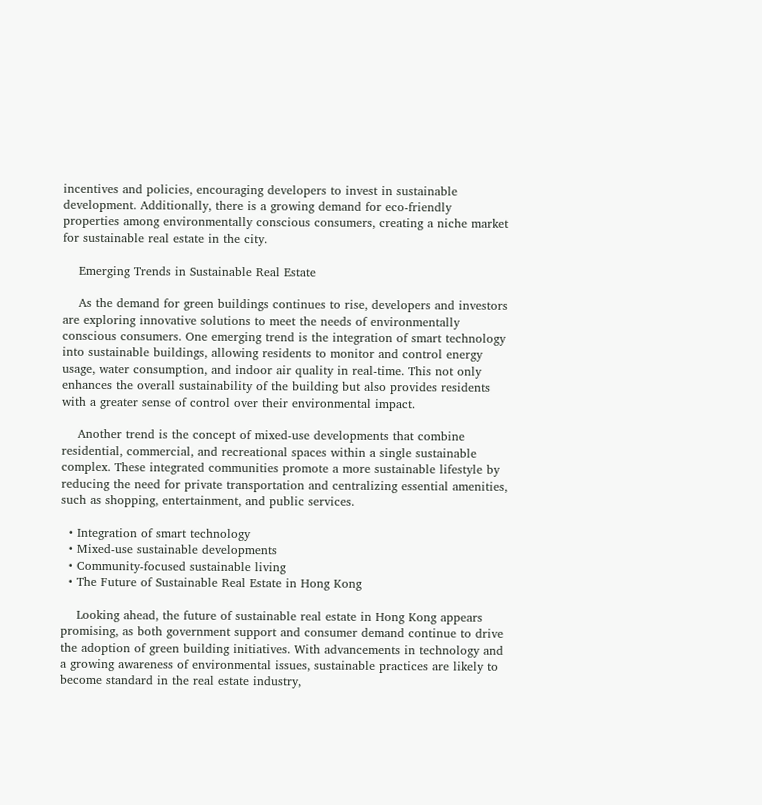incentives and policies, encouraging developers to invest in sustainable development. Additionally, there is a growing demand for eco-friendly properties among environmentally conscious consumers, creating a niche market for sustainable real estate in the city.

    Emerging Trends in Sustainable Real Estate

    As the demand for green buildings continues to rise, developers and investors are exploring innovative solutions to meet the needs of environmentally conscious consumers. One emerging trend is the integration of smart technology into sustainable buildings, allowing residents to monitor and control energy usage, water consumption, and indoor air quality in real-time. This not only enhances the overall sustainability of the building but also provides residents with a greater sense of control over their environmental impact.

    Another trend is the concept of mixed-use developments that combine residential, commercial, and recreational spaces within a single sustainable complex. These integrated communities promote a more sustainable lifestyle by reducing the need for private transportation and centralizing essential amenities, such as shopping, entertainment, and public services.

  • Integration of smart technology
  • Mixed-use sustainable developments
  • Community-focused sustainable living
  • The Future of Sustainable Real Estate in Hong Kong

    Looking ahead, the future of sustainable real estate in Hong Kong appears promising, as both government support and consumer demand continue to drive the adoption of green building initiatives. With advancements in technology and a growing awareness of environmental issues, sustainable practices are likely to become standard in the real estate industry,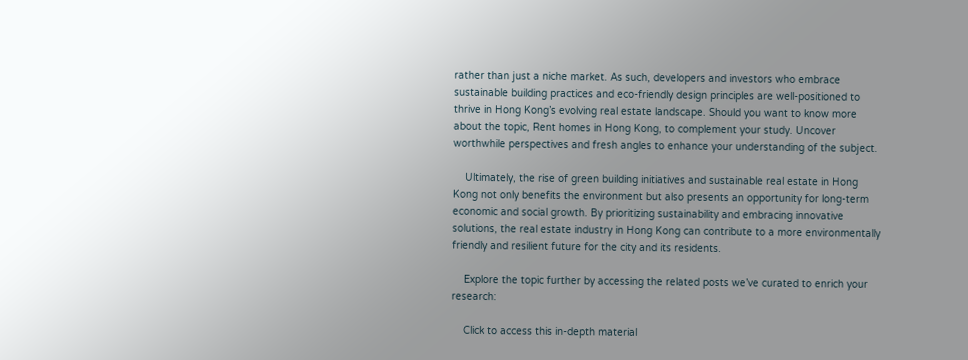rather than just a niche market. As such, developers and investors who embrace sustainable building practices and eco-friendly design principles are well-positioned to thrive in Hong Kong’s evolving real estate landscape. Should you want to know more about the topic, Rent homes in Hong Kong, to complement your study. Uncover worthwhile perspectives and fresh angles to enhance your understanding of the subject.

    Ultimately, the rise of green building initiatives and sustainable real estate in Hong Kong not only benefits the environment but also presents an opportunity for long-term economic and social growth. By prioritizing sustainability and embracing innovative solutions, the real estate industry in Hong Kong can contribute to a more environmentally friendly and resilient future for the city and its residents.

    Explore the topic further by accessing the related posts we’ve curated to enrich your research:

    Click to access this in-depth material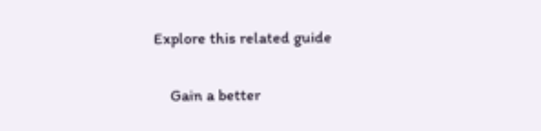Explore this related guide

    Gain a better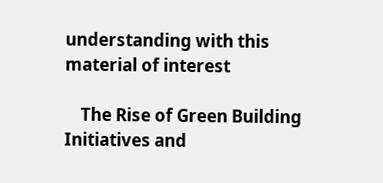understanding with this material of interest

    The Rise of Green Building Initiatives and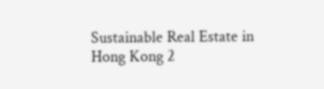Sustainable Real Estate in Hong Kong 2